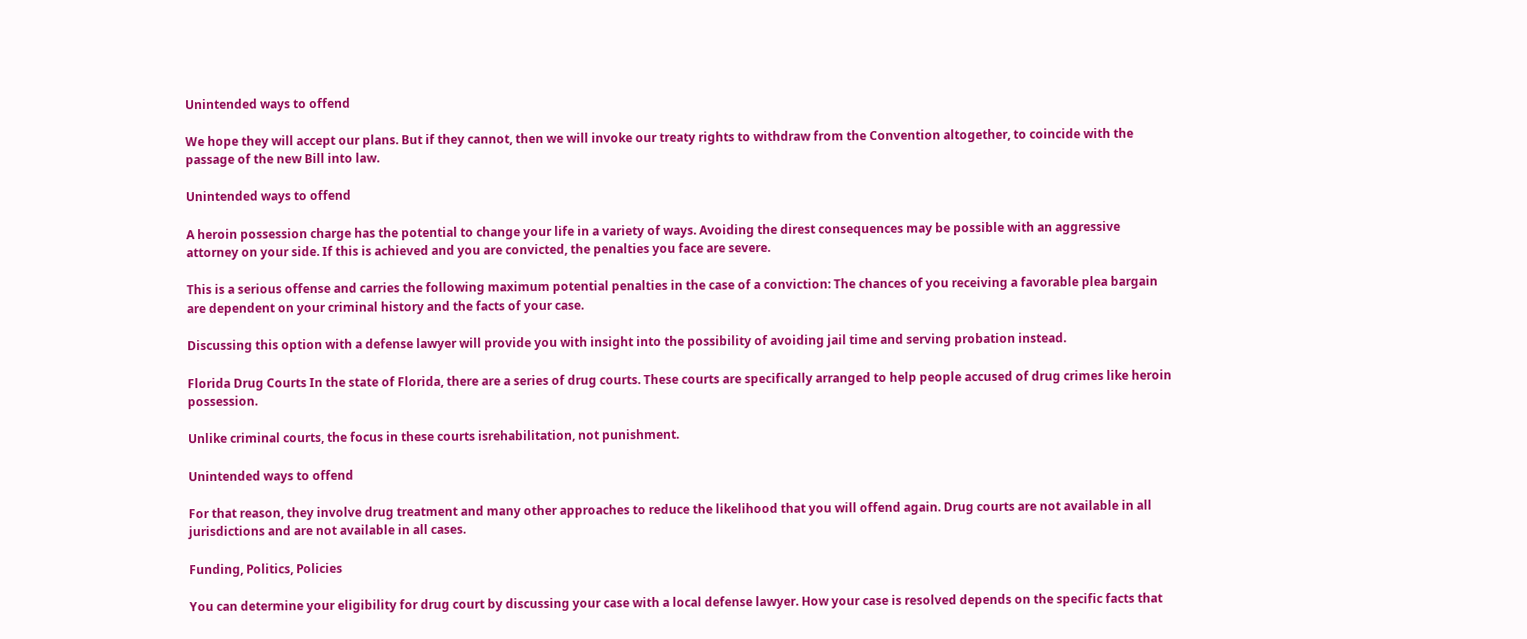Unintended ways to offend

We hope they will accept our plans. But if they cannot, then we will invoke our treaty rights to withdraw from the Convention altogether, to coincide with the passage of the new Bill into law.

Unintended ways to offend

A heroin possession charge has the potential to change your life in a variety of ways. Avoiding the direst consequences may be possible with an aggressive attorney on your side. If this is achieved and you are convicted, the penalties you face are severe.

This is a serious offense and carries the following maximum potential penalties in the case of a conviction: The chances of you receiving a favorable plea bargain are dependent on your criminal history and the facts of your case.

Discussing this option with a defense lawyer will provide you with insight into the possibility of avoiding jail time and serving probation instead.

Florida Drug Courts In the state of Florida, there are a series of drug courts. These courts are specifically arranged to help people accused of drug crimes like heroin possession.

Unlike criminal courts, the focus in these courts isrehabilitation, not punishment.

Unintended ways to offend

For that reason, they involve drug treatment and many other approaches to reduce the likelihood that you will offend again. Drug courts are not available in all jurisdictions and are not available in all cases.

Funding, Politics, Policies

You can determine your eligibility for drug court by discussing your case with a local defense lawyer. How your case is resolved depends on the specific facts that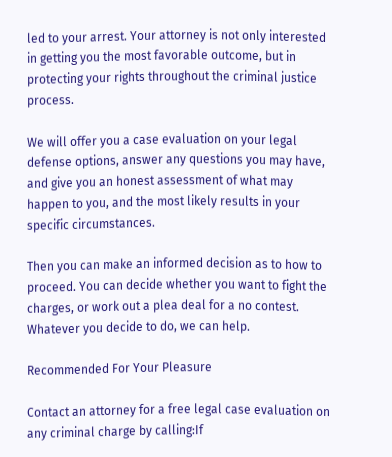led to your arrest. Your attorney is not only interested in getting you the most favorable outcome, but in protecting your rights throughout the criminal justice process.

We will offer you a case evaluation on your legal defense options, answer any questions you may have, and give you an honest assessment of what may happen to you, and the most likely results in your specific circumstances.

Then you can make an informed decision as to how to proceed. You can decide whether you want to fight the charges, or work out a plea deal for a no contest. Whatever you decide to do, we can help.

Recommended For Your Pleasure

Contact an attorney for a free legal case evaluation on any criminal charge by calling:If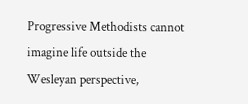Progressive Methodists cannot imagine life outside the Wesleyan perspective,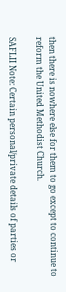then there is nowhere else for them to go except to continue to reform the United Methodist Church.

SAFLII Note: Certain personal/private details of parties or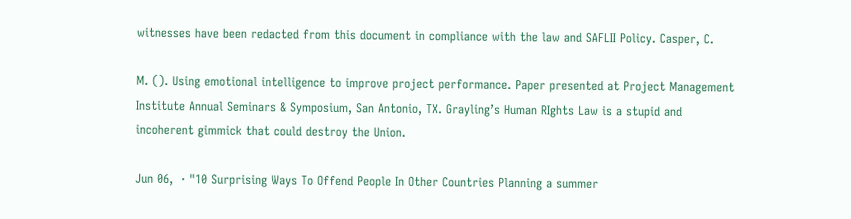witnesses have been redacted from this document in compliance with the law and SAFLII Policy. Casper, C.

M. (). Using emotional intelligence to improve project performance. Paper presented at Project Management Institute Annual Seminars & Symposium, San Antonio, TX. Grayling’s Human RIghts Law is a stupid and incoherent gimmick that could destroy the Union.

Jun 06,  · "10 Surprising Ways To Offend People In Other Countries Planning a summer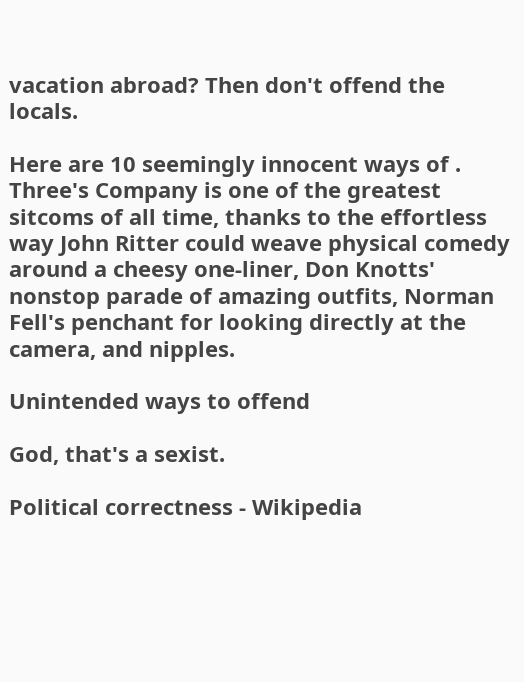vacation abroad? Then don't offend the locals.

Here are 10 seemingly innocent ways of . Three's Company is one of the greatest sitcoms of all time, thanks to the effortless way John Ritter could weave physical comedy around a cheesy one-liner, Don Knotts' nonstop parade of amazing outfits, Norman Fell's penchant for looking directly at the camera, and nipples.

Unintended ways to offend

God, that's a sexist.

Political correctness - Wikipedia